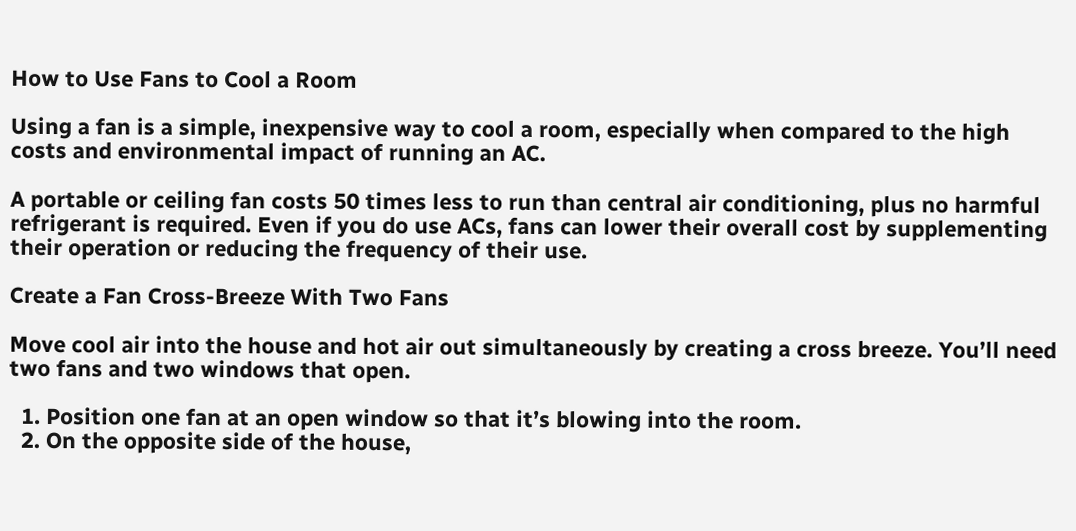How to Use Fans to Cool a Room

Using a fan is a simple, inexpensive way to cool a room, especially when compared to the high costs and environmental impact of running an AC.

A portable or ceiling fan costs 50 times less to run than central air conditioning, plus no harmful refrigerant is required. Even if you do use ACs, fans can lower their overall cost by supplementing their operation or reducing the frequency of their use.

Create a Fan Cross-Breeze With Two Fans

Move cool air into the house and hot air out simultaneously by creating a cross breeze. You’ll need two fans and two windows that open.

  1. Position one fan at an open window so that it’s blowing into the room.
  2. On the opposite side of the house,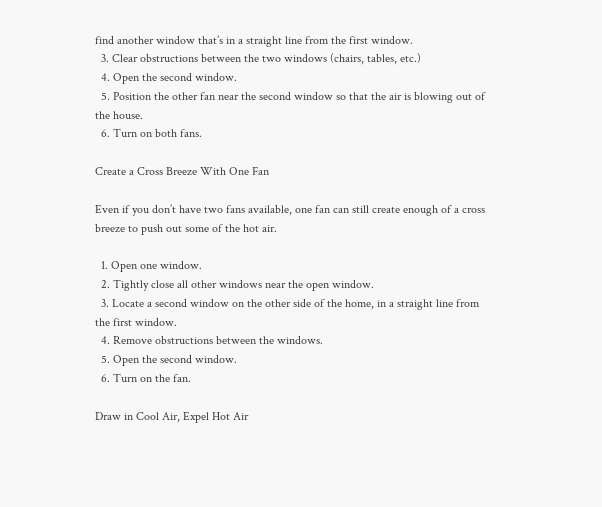find another window that’s in a straight line from the first window.
  3. Clear obstructions between the two windows (chairs, tables, etc.)
  4. Open the second window.
  5. Position the other fan near the second window so that the air is blowing out of the house.
  6. Turn on both fans.

Create a Cross Breeze With One Fan

Even if you don’t have two fans available, one fan can still create enough of a cross breeze to push out some of the hot air.

  1. Open one window.
  2. Tightly close all other windows near the open window.
  3. Locate a second window on the other side of the home, in a straight line from the first window.
  4. Remove obstructions between the windows.
  5. Open the second window.
  6. Turn on the fan.

Draw in Cool Air, Expel Hot Air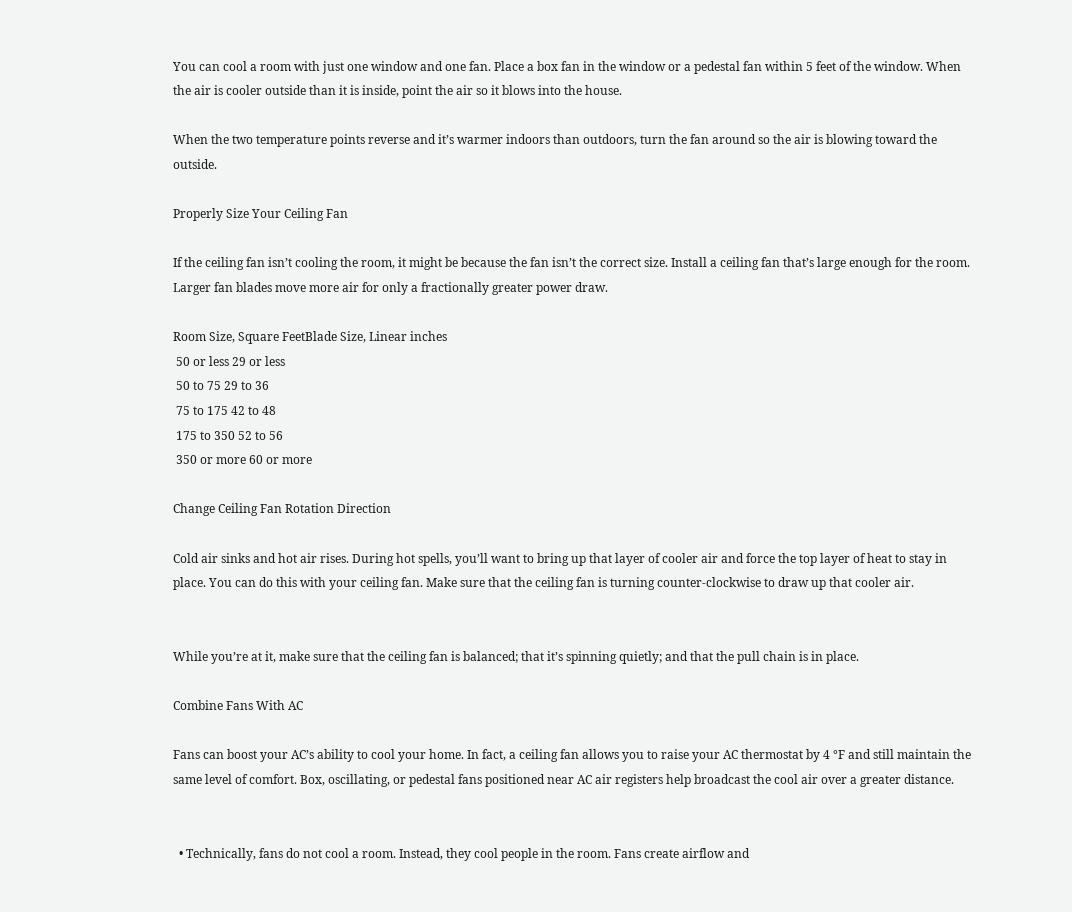You can cool a room with just one window and one fan. Place a box fan in the window or a pedestal fan within 5 feet of the window. When the air is cooler outside than it is inside, point the air so it blows into the house.

When the two temperature points reverse and it’s warmer indoors than outdoors, turn the fan around so the air is blowing toward the outside.

Properly Size Your Ceiling Fan

If the ceiling fan isn’t cooling the room, it might be because the fan isn’t the correct size. Install a ceiling fan that’s large enough for the room. Larger fan blades move more air for only a fractionally greater power draw.

Room Size, Square FeetBlade Size, Linear inches
 50 or less 29 or less
 50 to 75 29 to 36
 75 to 175 42 to 48
 175 to 350 52 to 56
 350 or more 60 or more

Change Ceiling Fan Rotation Direction

Cold air sinks and hot air rises. During hot spells, you’ll want to bring up that layer of cooler air and force the top layer of heat to stay in place. You can do this with your ceiling fan. Make sure that the ceiling fan is turning counter-clockwise to draw up that cooler air.


While you’re at it, make sure that the ceiling fan is balanced; that it’s spinning quietly; and that the pull chain is in place.

Combine Fans With AC

Fans can boost your AC’s ability to cool your home. In fact, a ceiling fan allows you to raise your AC thermostat by 4 °F and still maintain the same level of comfort. Box, oscillating, or pedestal fans positioned near AC air registers help broadcast the cool air over a greater distance.


  • Technically, fans do not cool a room. Instead, they cool people in the room. Fans create airflow and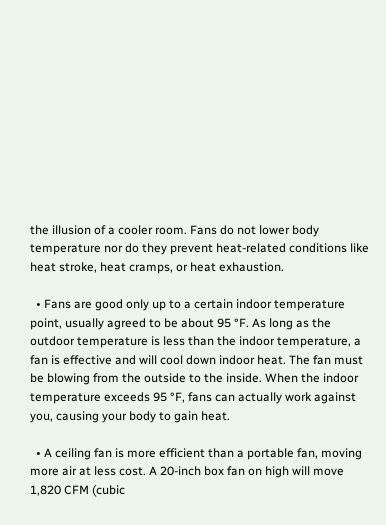the illusion of a cooler room. Fans do not lower body temperature nor do they prevent heat-related conditions like heat stroke, heat cramps, or heat exhaustion.

  • Fans are good only up to a certain indoor temperature point, usually agreed to be about 95 °F. As long as the outdoor temperature is less than the indoor temperature, a fan is effective and will cool down indoor heat. The fan must be blowing from the outside to the inside. When the indoor temperature exceeds 95 °F, fans can actually work against you, causing your body to gain heat.

  • A ceiling fan is more efficient than a portable fan, moving more air at less cost. A 20-inch box fan on high will move 1,820 CFM (cubic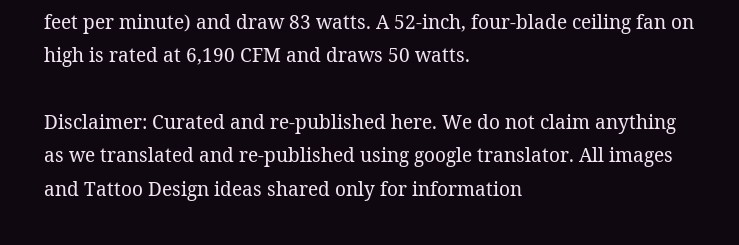feet per minute) and draw 83 watts. A 52-inch, four-blade ceiling fan on high is rated at 6,190 CFM and draws 50 watts.

Disclaimer: Curated and re-published here. We do not claim anything as we translated and re-published using google translator. All images and Tattoo Design ideas shared only for information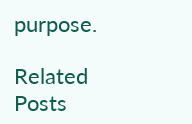purpose.

Related Posts